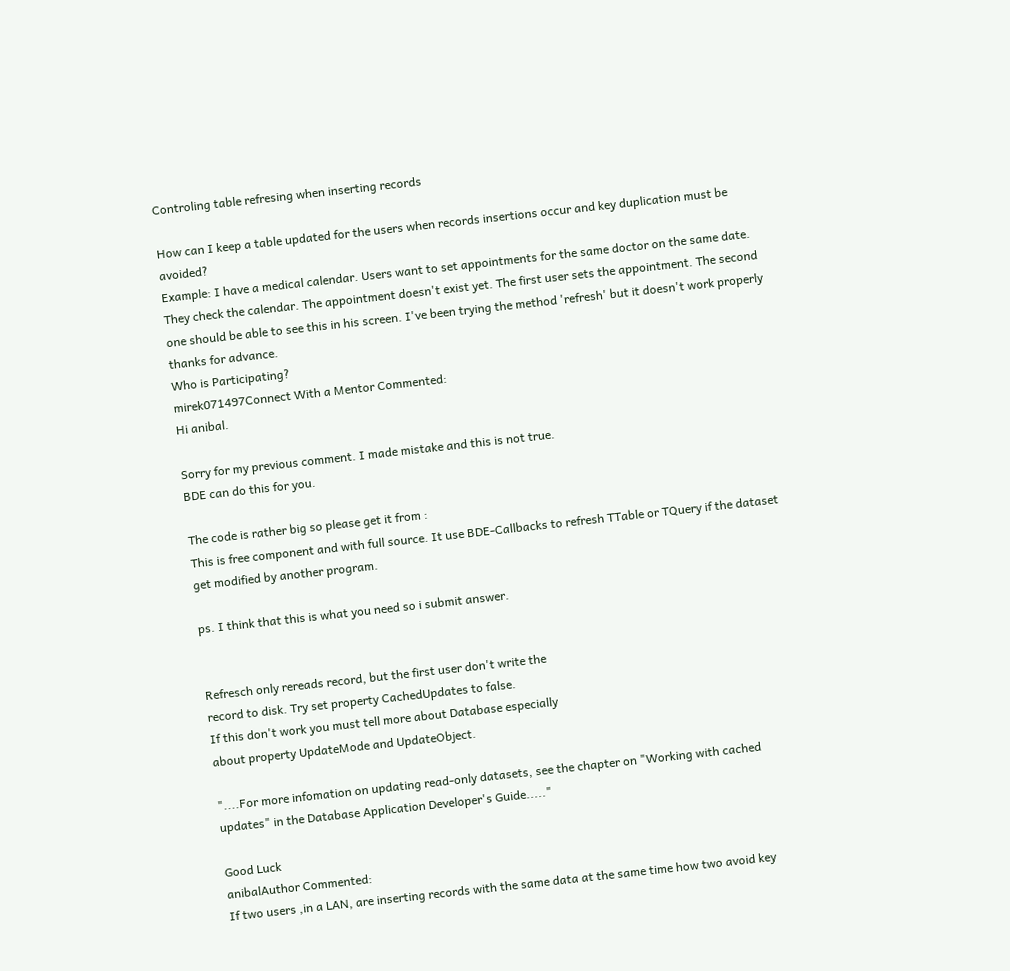Controling table refresing when inserting records

How can I keep a table updated for the users when records insertions occur and key duplication must be avoided?
Example: I have a medical calendar. Users want to set appointments for the same doctor on the same date. They check the calendar. The appointment doesn't exist yet. The first user sets the appointment. The second one should be able to see this in his screen. I've been trying the method 'refresh' but it doesn't work properly
thanks for advance.
Who is Participating?
mirek071497Connect With a Mentor Commented:
Hi anibal.

Sorry for my previous comment. I made mistake and this is not true.
BDE can do this for you.

The code is rather big so please get it from :
This is free component and with full source. It use BDE-Callbacks to refresh TTable or TQuery if the dataset get modified by another program.

ps. I think that this is what you need so i submit answer.


Refresch only rereads record, but the first user don't write the
record to disk. Try set property CachedUpdates to false.
If this don't work you must tell more about Database especially
about property UpdateMode and UpdateObject.

"....For more infomation on updating read-only datasets, see the chapter on "Working with cached updates" in the Database Application Developer's Guide....."

Good Luck
anibalAuthor Commented:
If two users ,in a LAN, are inserting records with the same data at the same time how two avoid key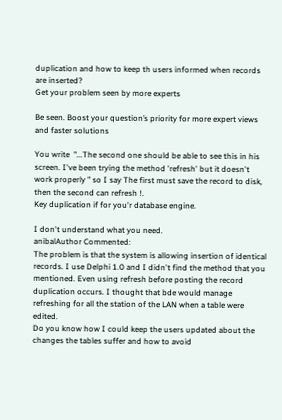duplication and how to keep th users informed when records are inserted?
Get your problem seen by more experts

Be seen. Boost your question’s priority for more expert views and faster solutions

You write  "...The second one should be able to see this in his screen. I've been trying the method 'refresh' but it doesn't work properly " so I say The first must save the record to disk, then the second can refresh !.
Key duplication if for you'r database engine.

I don't understand what you need.
anibalAuthor Commented:
The problem is that the system is allowing insertion of identical records. I use Delphi 1.0 and I didn't find the method that you mentioned. Even using refresh before posting the record duplication occurs. I thought that bde would manage refreshing for all the station of the LAN when a table were edited.
Do you know how I could keep the users updated about the changes the tables suffer and how to avoid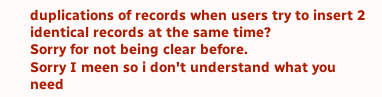duplications of records when users try to insert 2 identical records at the same time?
Sorry for not being clear before.
Sorry I meen so i don't understand what you need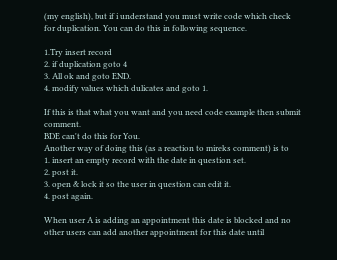(my english), but if i understand you must write code which check for duplication. You can do this in following sequence.

1.Try insert record
2. if duplication goto 4
3. All ok and goto END.
4. modify values which dulicates and goto 1.

If this is that what you want and you need code example then submit comment.
BDE can't do this for You.
Another way of doing this (as a reaction to mireks comment) is to
1. insert an empty record with the date in question set.
2. post it.
3. open & lock it so the user in question can edit it.
4. post again.

When user A is adding an appointment this date is blocked and no other users can add another appointment for this date until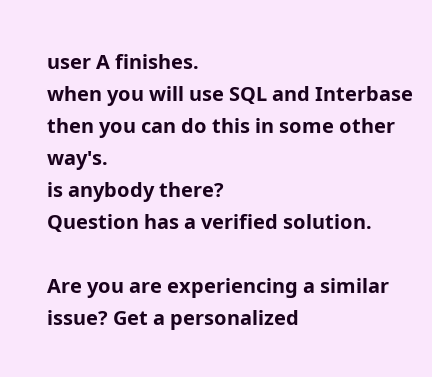user A finishes.
when you will use SQL and Interbase then you can do this in some other way's.
is anybody there?
Question has a verified solution.

Are you are experiencing a similar issue? Get a personalized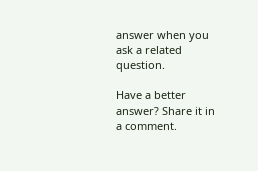answer when you ask a related question.

Have a better answer? Share it in a comment.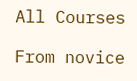All Courses

From novice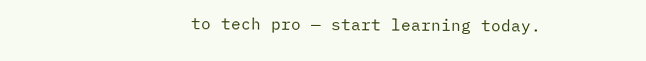to tech pro — start learning today.